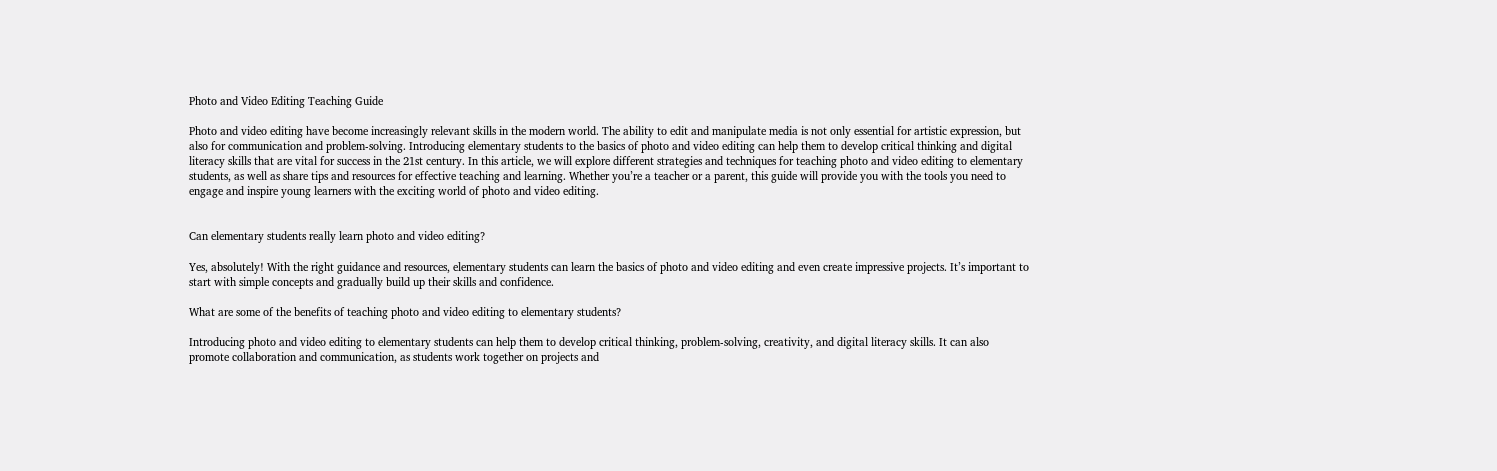Photo and Video Editing Teaching Guide

Photo and video editing have become increasingly relevant skills in the modern world. The ability to edit and manipulate media is not only essential for artistic expression, but also for communication and problem-solving. Introducing elementary students to the basics of photo and video editing can help them to develop critical thinking and digital literacy skills that are vital for success in the 21st century. In this article, we will explore different strategies and techniques for teaching photo and video editing to elementary students, as well as share tips and resources for effective teaching and learning. Whether you’re a teacher or a parent, this guide will provide you with the tools you need to engage and inspire young learners with the exciting world of photo and video editing.


Can elementary students really learn photo and video editing?

Yes, absolutely! With the right guidance and resources, elementary students can learn the basics of photo and video editing and even create impressive projects. It’s important to start with simple concepts and gradually build up their skills and confidence.

What are some of the benefits of teaching photo and video editing to elementary students?

Introducing photo and video editing to elementary students can help them to develop critical thinking, problem-solving, creativity, and digital literacy skills. It can also promote collaboration and communication, as students work together on projects and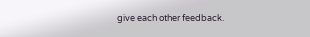give each other feedback.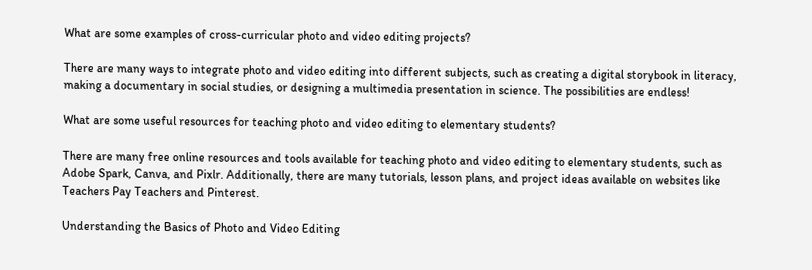What are some examples of cross-curricular photo and video editing projects?

There are many ways to integrate photo and video editing into different subjects, such as creating a digital storybook in literacy, making a documentary in social studies, or designing a multimedia presentation in science. The possibilities are endless!

What are some useful resources for teaching photo and video editing to elementary students?

There are many free online resources and tools available for teaching photo and video editing to elementary students, such as Adobe Spark, Canva, and Pixlr. Additionally, there are many tutorials, lesson plans, and project ideas available on websites like Teachers Pay Teachers and Pinterest.

Understanding the Basics of Photo and Video Editing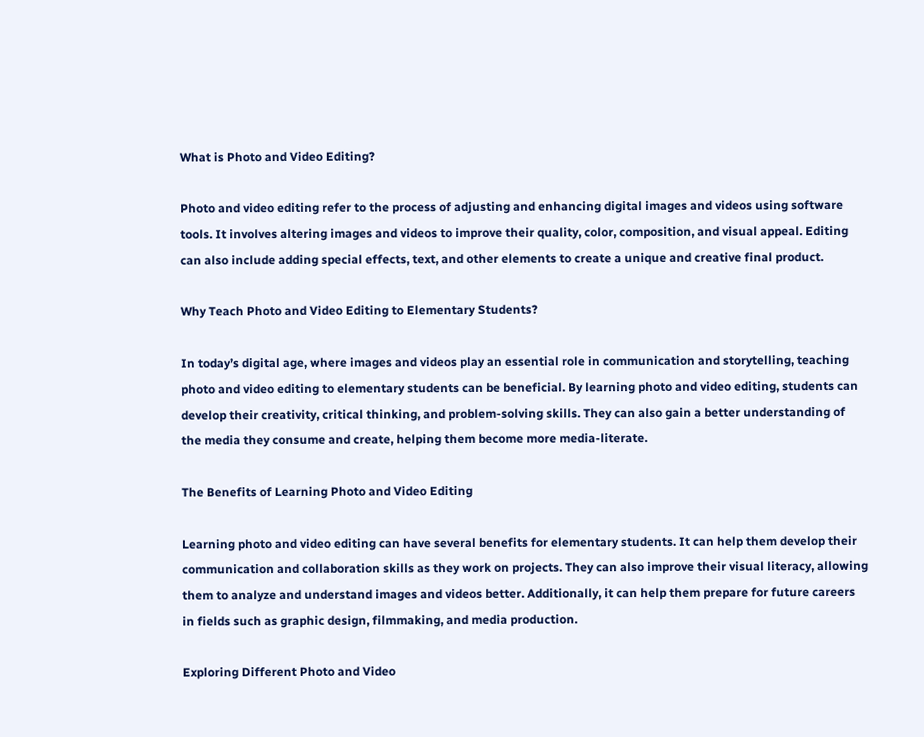What is Photo and Video Editing?

Photo and video editing refer to the process of adjusting and enhancing digital images and videos using software tools. It involves altering images and videos to improve their quality, color, composition, and visual appeal. Editing can also include adding special effects, text, and other elements to create a unique and creative final product.

Why Teach Photo and Video Editing to Elementary Students?

In today’s digital age, where images and videos play an essential role in communication and storytelling, teaching photo and video editing to elementary students can be beneficial. By learning photo and video editing, students can develop their creativity, critical thinking, and problem-solving skills. They can also gain a better understanding of the media they consume and create, helping them become more media-literate.

The Benefits of Learning Photo and Video Editing

Learning photo and video editing can have several benefits for elementary students. It can help them develop their communication and collaboration skills as they work on projects. They can also improve their visual literacy, allowing them to analyze and understand images and videos better. Additionally, it can help them prepare for future careers in fields such as graphic design, filmmaking, and media production.

Exploring Different Photo and Video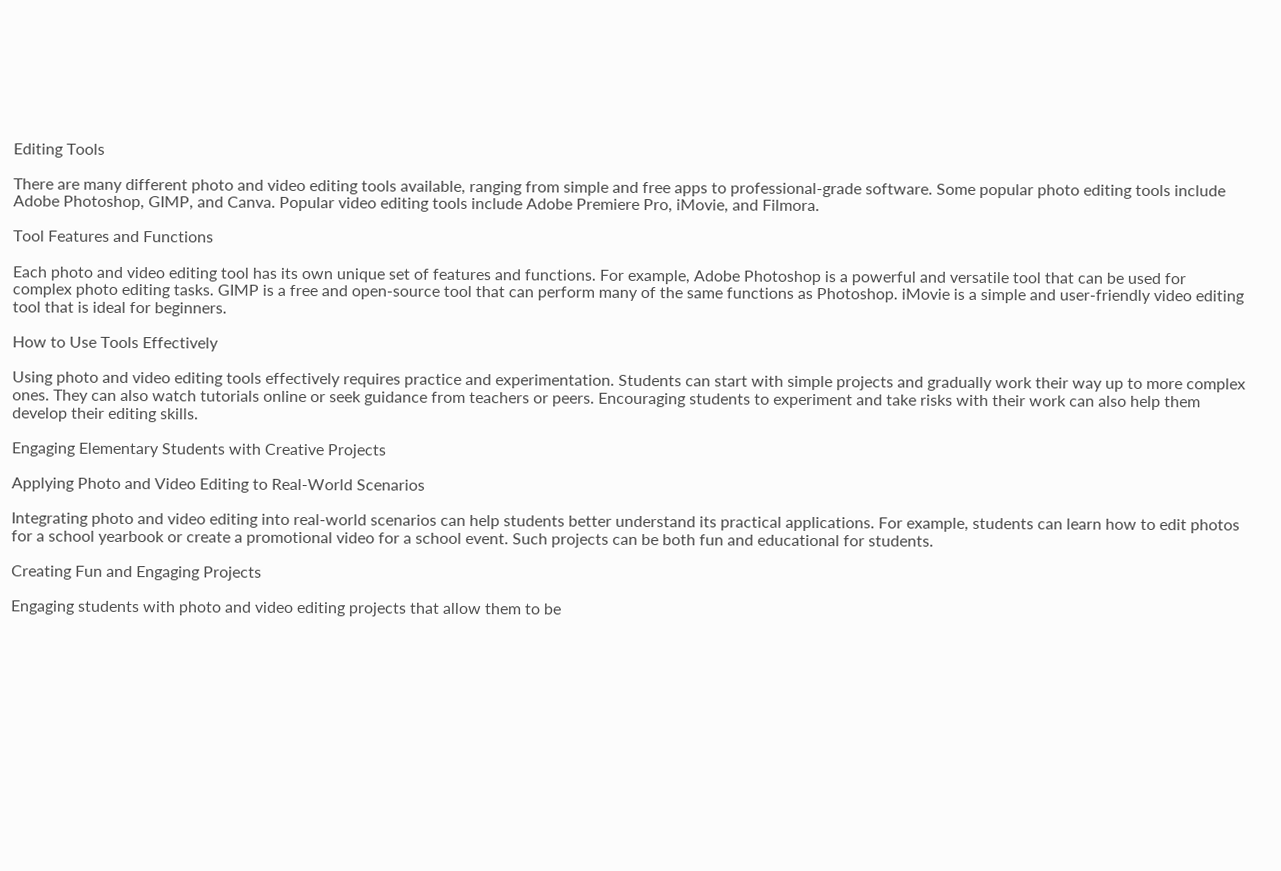Editing Tools

There are many different photo and video editing tools available, ranging from simple and free apps to professional-grade software. Some popular photo editing tools include Adobe Photoshop, GIMP, and Canva. Popular video editing tools include Adobe Premiere Pro, iMovie, and Filmora.

Tool Features and Functions

Each photo and video editing tool has its own unique set of features and functions. For example, Adobe Photoshop is a powerful and versatile tool that can be used for complex photo editing tasks. GIMP is a free and open-source tool that can perform many of the same functions as Photoshop. iMovie is a simple and user-friendly video editing tool that is ideal for beginners.

How to Use Tools Effectively

Using photo and video editing tools effectively requires practice and experimentation. Students can start with simple projects and gradually work their way up to more complex ones. They can also watch tutorials online or seek guidance from teachers or peers. Encouraging students to experiment and take risks with their work can also help them develop their editing skills.

Engaging Elementary Students with Creative Projects

Applying Photo and Video Editing to Real-World Scenarios

Integrating photo and video editing into real-world scenarios can help students better understand its practical applications. For example, students can learn how to edit photos for a school yearbook or create a promotional video for a school event. Such projects can be both fun and educational for students.

Creating Fun and Engaging Projects

Engaging students with photo and video editing projects that allow them to be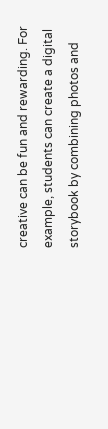creative can be fun and rewarding. For example, students can create a digital storybook by combining photos and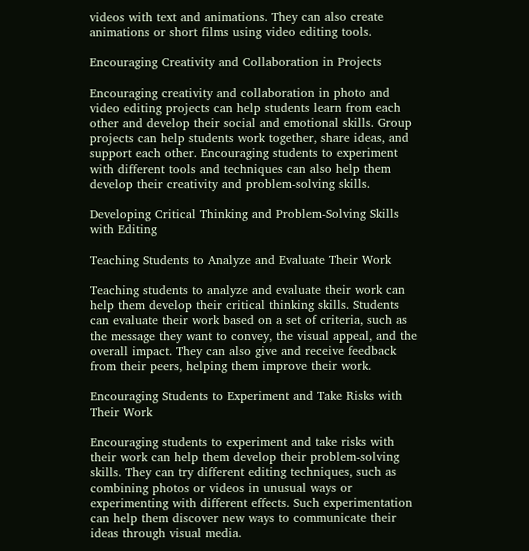videos with text and animations. They can also create animations or short films using video editing tools.

Encouraging Creativity and Collaboration in Projects

Encouraging creativity and collaboration in photo and video editing projects can help students learn from each other and develop their social and emotional skills. Group projects can help students work together, share ideas, and support each other. Encouraging students to experiment with different tools and techniques can also help them develop their creativity and problem-solving skills.

Developing Critical Thinking and Problem-Solving Skills with Editing

Teaching Students to Analyze and Evaluate Their Work

Teaching students to analyze and evaluate their work can help them develop their critical thinking skills. Students can evaluate their work based on a set of criteria, such as the message they want to convey, the visual appeal, and the overall impact. They can also give and receive feedback from their peers, helping them improve their work.

Encouraging Students to Experiment and Take Risks with Their Work

Encouraging students to experiment and take risks with their work can help them develop their problem-solving skills. They can try different editing techniques, such as combining photos or videos in unusual ways or experimenting with different effects. Such experimentation can help them discover new ways to communicate their ideas through visual media.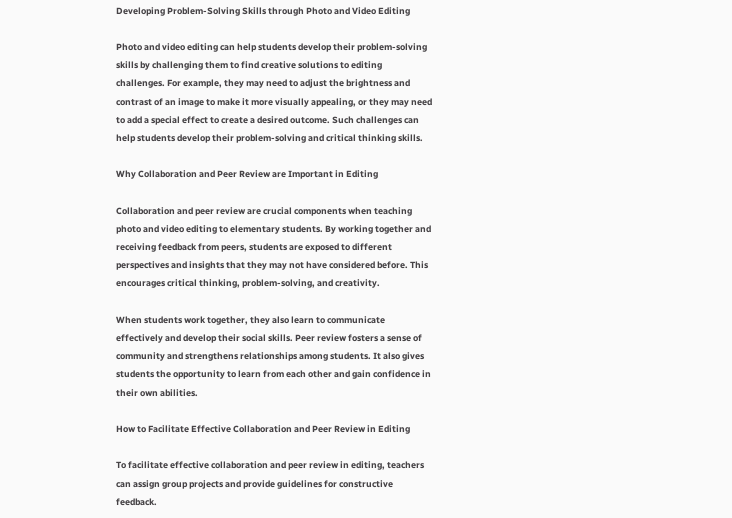Developing Problem-Solving Skills through Photo and Video Editing

Photo and video editing can help students develop their problem-solving skills by challenging them to find creative solutions to editing challenges. For example, they may need to adjust the brightness and contrast of an image to make it more visually appealing, or they may need to add a special effect to create a desired outcome. Such challenges can help students develop their problem-solving and critical thinking skills.

Why Collaboration and Peer Review are Important in Editing

Collaboration and peer review are crucial components when teaching photo and video editing to elementary students. By working together and receiving feedback from peers, students are exposed to different perspectives and insights that they may not have considered before. This encourages critical thinking, problem-solving, and creativity.

When students work together, they also learn to communicate effectively and develop their social skills. Peer review fosters a sense of community and strengthens relationships among students. It also gives students the opportunity to learn from each other and gain confidence in their own abilities.

How to Facilitate Effective Collaboration and Peer Review in Editing

To facilitate effective collaboration and peer review in editing, teachers can assign group projects and provide guidelines for constructive feedback.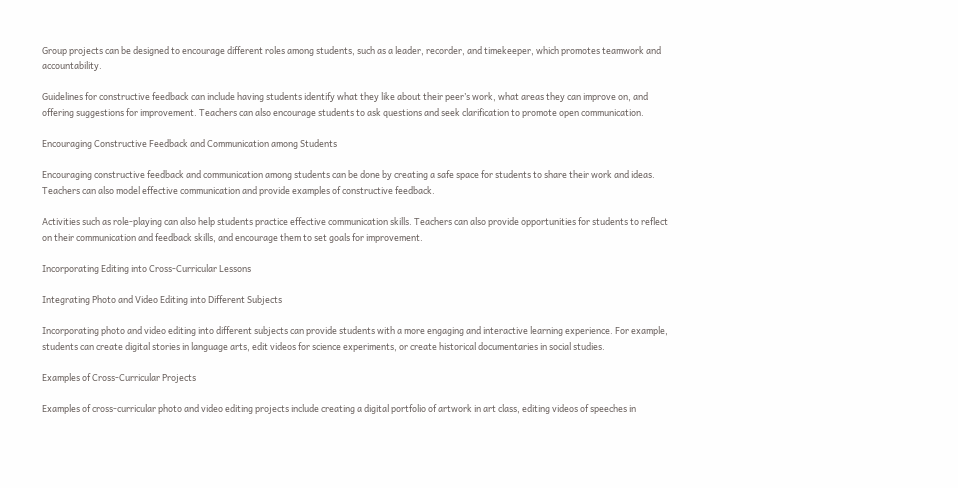Group projects can be designed to encourage different roles among students, such as a leader, recorder, and timekeeper, which promotes teamwork and accountability.

Guidelines for constructive feedback can include having students identify what they like about their peer’s work, what areas they can improve on, and offering suggestions for improvement. Teachers can also encourage students to ask questions and seek clarification to promote open communication.

Encouraging Constructive Feedback and Communication among Students

Encouraging constructive feedback and communication among students can be done by creating a safe space for students to share their work and ideas. Teachers can also model effective communication and provide examples of constructive feedback.

Activities such as role-playing can also help students practice effective communication skills. Teachers can also provide opportunities for students to reflect on their communication and feedback skills, and encourage them to set goals for improvement.

Incorporating Editing into Cross-Curricular Lessons

Integrating Photo and Video Editing into Different Subjects

Incorporating photo and video editing into different subjects can provide students with a more engaging and interactive learning experience. For example, students can create digital stories in language arts, edit videos for science experiments, or create historical documentaries in social studies.

Examples of Cross-Curricular Projects

Examples of cross-curricular photo and video editing projects include creating a digital portfolio of artwork in art class, editing videos of speeches in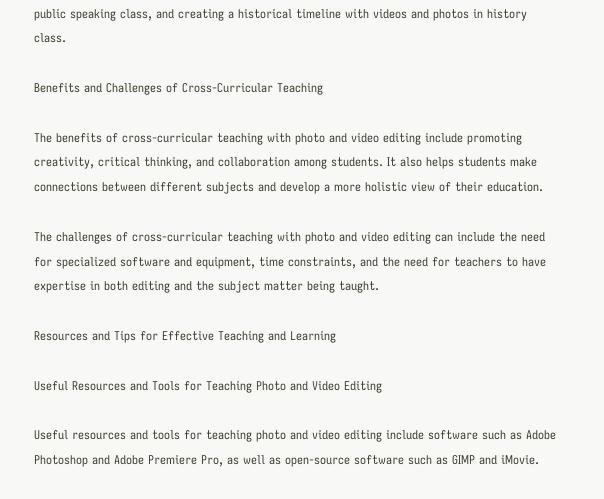public speaking class, and creating a historical timeline with videos and photos in history class.

Benefits and Challenges of Cross-Curricular Teaching

The benefits of cross-curricular teaching with photo and video editing include promoting creativity, critical thinking, and collaboration among students. It also helps students make connections between different subjects and develop a more holistic view of their education.

The challenges of cross-curricular teaching with photo and video editing can include the need for specialized software and equipment, time constraints, and the need for teachers to have expertise in both editing and the subject matter being taught.

Resources and Tips for Effective Teaching and Learning

Useful Resources and Tools for Teaching Photo and Video Editing

Useful resources and tools for teaching photo and video editing include software such as Adobe Photoshop and Adobe Premiere Pro, as well as open-source software such as GIMP and iMovie.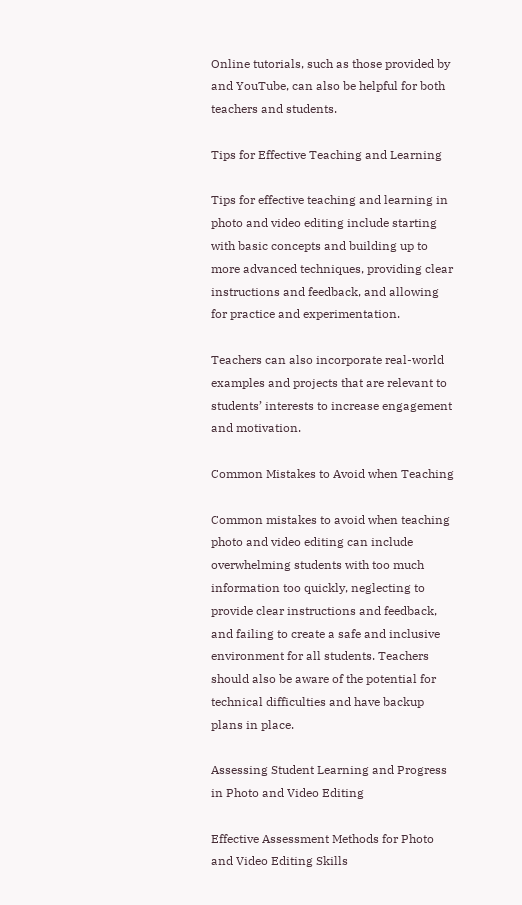Online tutorials, such as those provided by and YouTube, can also be helpful for both teachers and students.

Tips for Effective Teaching and Learning

Tips for effective teaching and learning in photo and video editing include starting with basic concepts and building up to more advanced techniques, providing clear instructions and feedback, and allowing for practice and experimentation.

Teachers can also incorporate real-world examples and projects that are relevant to students’ interests to increase engagement and motivation.

Common Mistakes to Avoid when Teaching

Common mistakes to avoid when teaching photo and video editing can include overwhelming students with too much information too quickly, neglecting to provide clear instructions and feedback, and failing to create a safe and inclusive environment for all students. Teachers should also be aware of the potential for technical difficulties and have backup plans in place.

Assessing Student Learning and Progress in Photo and Video Editing

Effective Assessment Methods for Photo and Video Editing Skills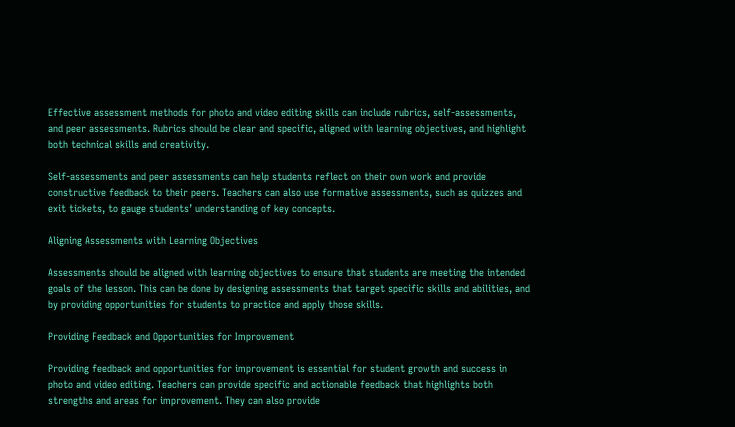Effective assessment methods for photo and video editing skills can include rubrics, self-assessments, and peer assessments. Rubrics should be clear and specific, aligned with learning objectives, and highlight both technical skills and creativity.

Self-assessments and peer assessments can help students reflect on their own work and provide constructive feedback to their peers. Teachers can also use formative assessments, such as quizzes and exit tickets, to gauge students’ understanding of key concepts.

Aligning Assessments with Learning Objectives

Assessments should be aligned with learning objectives to ensure that students are meeting the intended goals of the lesson. This can be done by designing assessments that target specific skills and abilities, and by providing opportunities for students to practice and apply those skills.

Providing Feedback and Opportunities for Improvement

Providing feedback and opportunities for improvement is essential for student growth and success in photo and video editing. Teachers can provide specific and actionable feedback that highlights both strengths and areas for improvement. They can also provide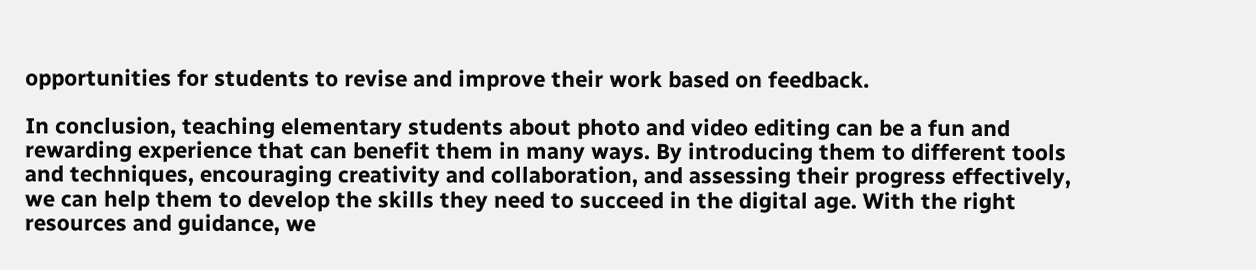opportunities for students to revise and improve their work based on feedback.

In conclusion, teaching elementary students about photo and video editing can be a fun and rewarding experience that can benefit them in many ways. By introducing them to different tools and techniques, encouraging creativity and collaboration, and assessing their progress effectively, we can help them to develop the skills they need to succeed in the digital age. With the right resources and guidance, we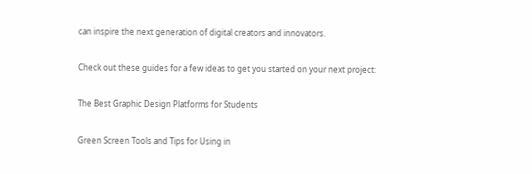can inspire the next generation of digital creators and innovators.

Check out these guides for a few ideas to get you started on your next project:

The Best Graphic Design Platforms for Students

Green Screen Tools and Tips for Using in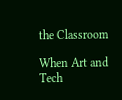the Classroom

When Art and Tech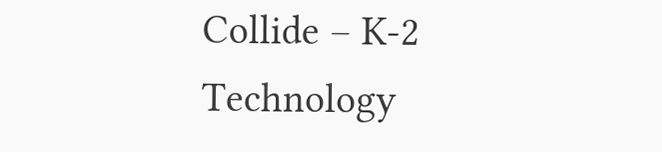Collide – K-2 Technology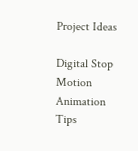Project Ideas

Digital Stop Motion Animation Tips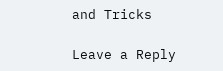and Tricks

Leave a Reply